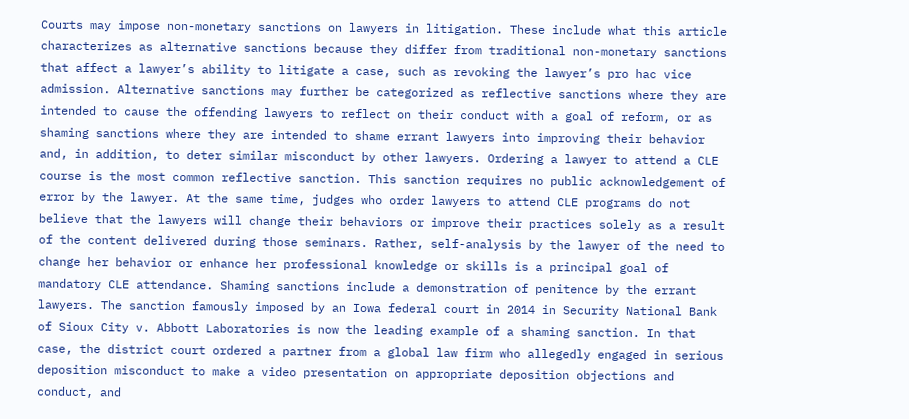Courts may impose non-monetary sanctions on lawyers in litigation. These include what this article characterizes as alternative sanctions because they differ from traditional non-monetary sanctions that affect a lawyer’s ability to litigate a case, such as revoking the lawyer’s pro hac vice admission. Alternative sanctions may further be categorized as reflective sanctions where they are intended to cause the offending lawyers to reflect on their conduct with a goal of reform, or as shaming sanctions where they are intended to shame errant lawyers into improving their behavior and, in addition, to deter similar misconduct by other lawyers. Ordering a lawyer to attend a CLE course is the most common reflective sanction. This sanction requires no public acknowledgement of error by the lawyer. At the same time, judges who order lawyers to attend CLE programs do not believe that the lawyers will change their behaviors or improve their practices solely as a result of the content delivered during those seminars. Rather, self-analysis by the lawyer of the need to change her behavior or enhance her professional knowledge or skills is a principal goal of mandatory CLE attendance. Shaming sanctions include a demonstration of penitence by the errant lawyers. The sanction famously imposed by an Iowa federal court in 2014 in Security National Bank of Sioux City v. Abbott Laboratories is now the leading example of a shaming sanction. In that case, the district court ordered a partner from a global law firm who allegedly engaged in serious deposition misconduct to make a video presentation on appropriate deposition objections and conduct, and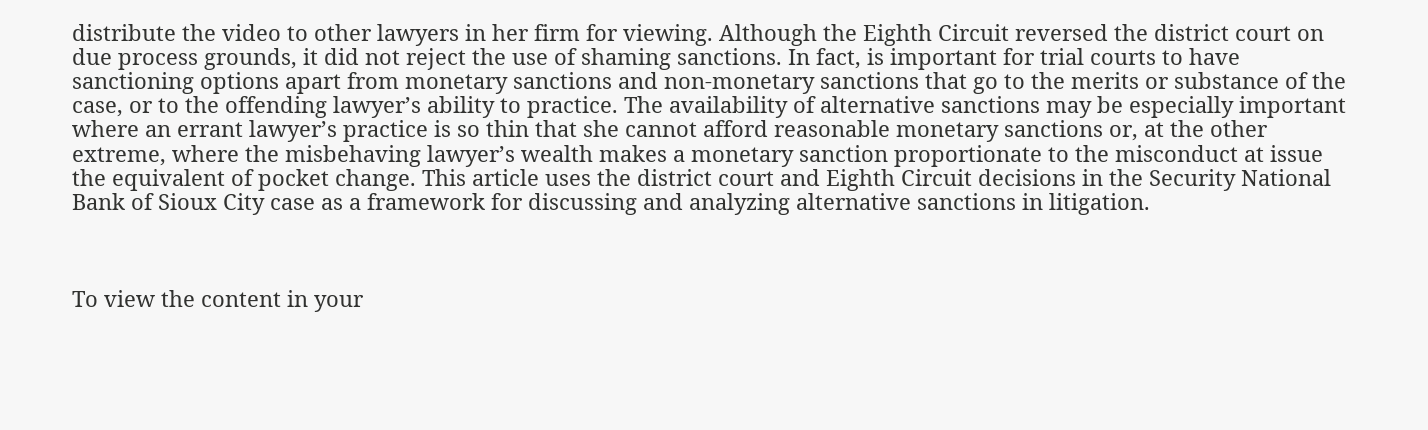distribute the video to other lawyers in her firm for viewing. Although the Eighth Circuit reversed the district court on due process grounds, it did not reject the use of shaming sanctions. In fact, is important for trial courts to have sanctioning options apart from monetary sanctions and non-monetary sanctions that go to the merits or substance of the case, or to the offending lawyer’s ability to practice. The availability of alternative sanctions may be especially important where an errant lawyer’s practice is so thin that she cannot afford reasonable monetary sanctions or, at the other extreme, where the misbehaving lawyer’s wealth makes a monetary sanction proportionate to the misconduct at issue the equivalent of pocket change. This article uses the district court and Eighth Circuit decisions in the Security National Bank of Sioux City case as a framework for discussing and analyzing alternative sanctions in litigation.



To view the content in your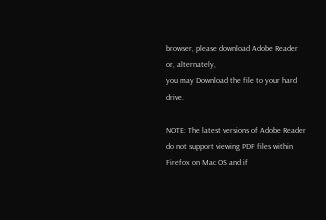browser, please download Adobe Reader or, alternately,
you may Download the file to your hard drive.

NOTE: The latest versions of Adobe Reader do not support viewing PDF files within Firefox on Mac OS and if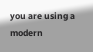you are using a modern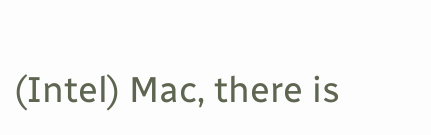(Intel) Mac, there is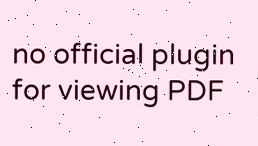no official plugin for viewing PDF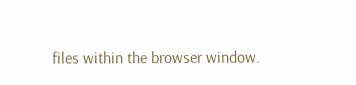files within the browser window.